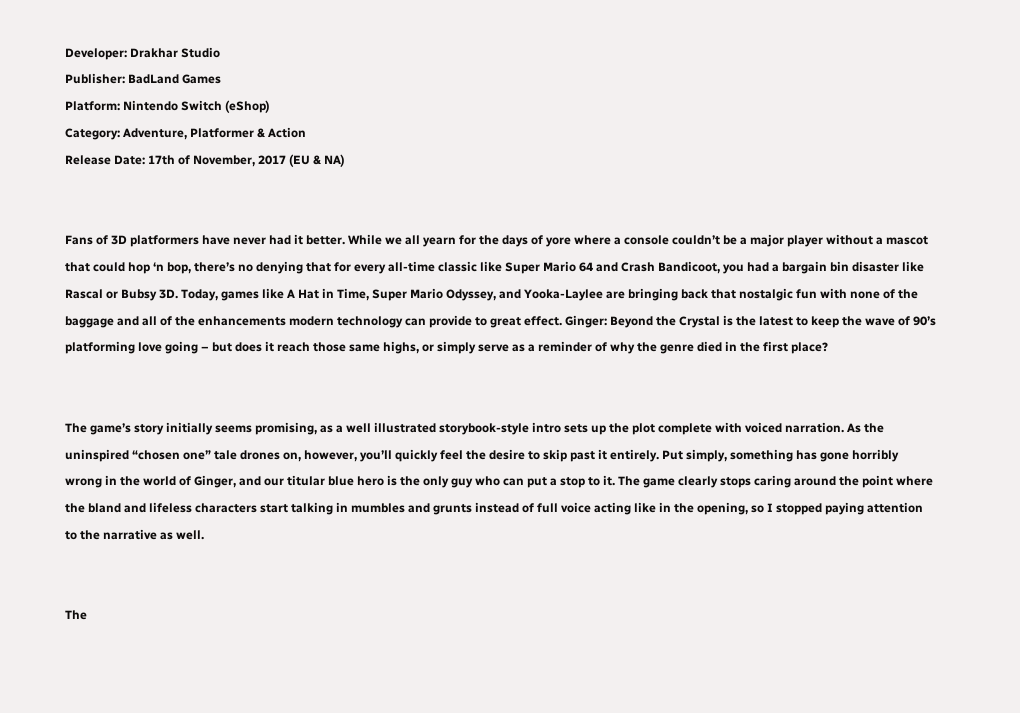Developer: Drakhar Studio
Publisher: BadLand Games
Platform: Nintendo Switch (eShop)
Category: Adventure, Platformer & Action
Release Date: 17th of November, 2017 (EU & NA)


Fans of 3D platformers have never had it better. While we all yearn for the days of yore where a console couldn’t be a major player without a mascot that could hop ‘n bop, there’s no denying that for every all-time classic like Super Mario 64 and Crash Bandicoot, you had a bargain bin disaster like Rascal or Bubsy 3D. Today, games like A Hat in Time, Super Mario Odyssey, and Yooka-Laylee are bringing back that nostalgic fun with none of the baggage and all of the enhancements modern technology can provide to great effect. Ginger: Beyond the Crystal is the latest to keep the wave of 90’s platforming love going – but does it reach those same highs, or simply serve as a reminder of why the genre died in the first place?


The game’s story initially seems promising, as a well illustrated storybook-style intro sets up the plot complete with voiced narration. As the uninspired “chosen one” tale drones on, however, you’ll quickly feel the desire to skip past it entirely. Put simply, something has gone horribly wrong in the world of Ginger, and our titular blue hero is the only guy who can put a stop to it. The game clearly stops caring around the point where the bland and lifeless characters start talking in mumbles and grunts instead of full voice acting like in the opening, so I stopped paying attention to the narrative as well.


The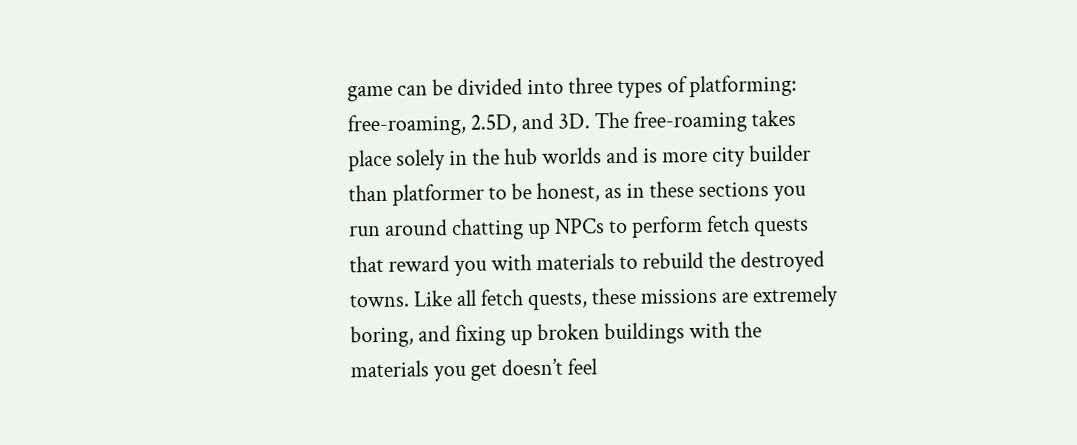game can be divided into three types of platforming: free-roaming, 2.5D, and 3D. The free-roaming takes place solely in the hub worlds and is more city builder than platformer to be honest, as in these sections you run around chatting up NPCs to perform fetch quests that reward you with materials to rebuild the destroyed towns. Like all fetch quests, these missions are extremely boring, and fixing up broken buildings with the materials you get doesn’t feel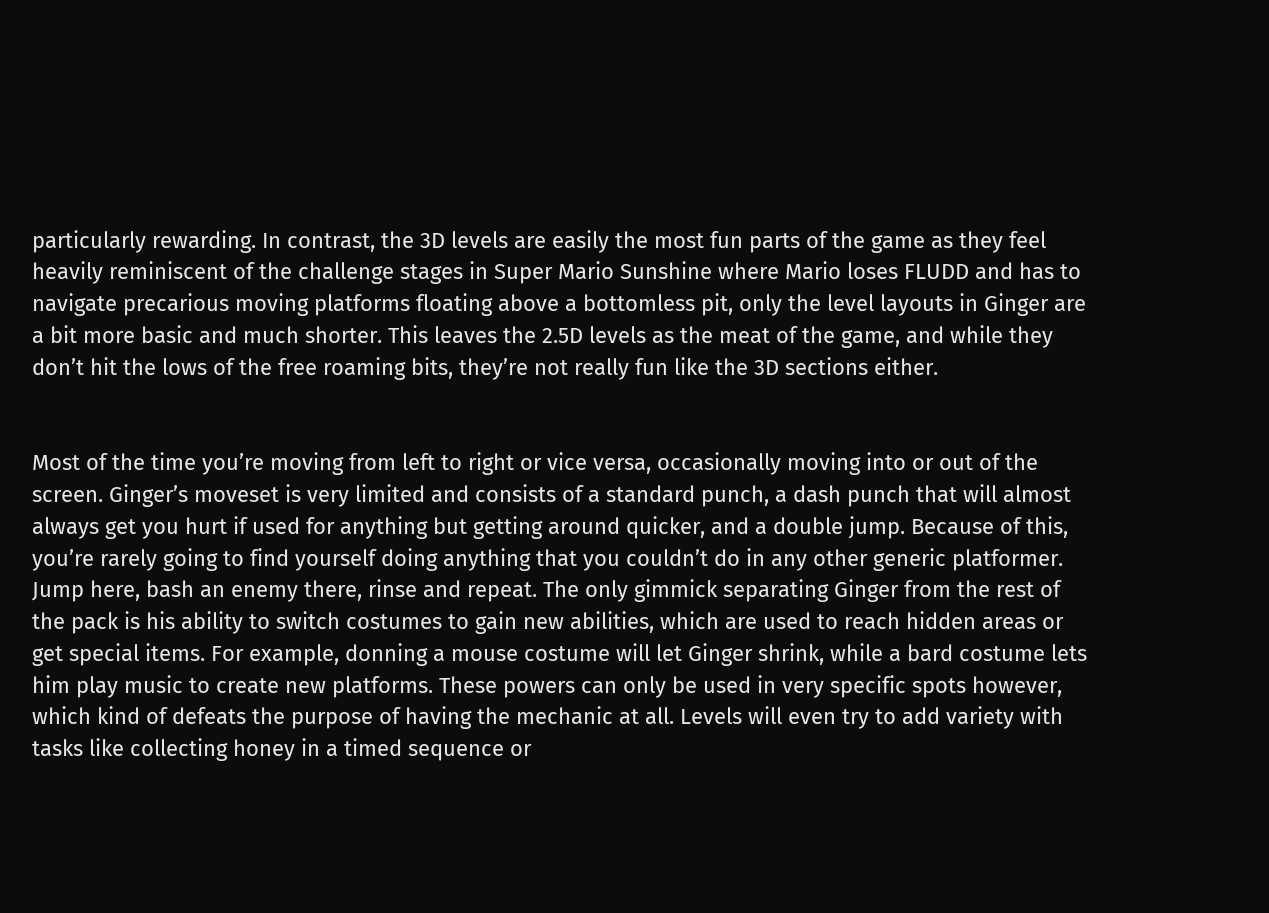particularly rewarding. In contrast, the 3D levels are easily the most fun parts of the game as they feel heavily reminiscent of the challenge stages in Super Mario Sunshine where Mario loses FLUDD and has to navigate precarious moving platforms floating above a bottomless pit, only the level layouts in Ginger are a bit more basic and much shorter. This leaves the 2.5D levels as the meat of the game, and while they don’t hit the lows of the free roaming bits, they’re not really fun like the 3D sections either.


Most of the time you’re moving from left to right or vice versa, occasionally moving into or out of the screen. Ginger’s moveset is very limited and consists of a standard punch, a dash punch that will almost always get you hurt if used for anything but getting around quicker, and a double jump. Because of this, you’re rarely going to find yourself doing anything that you couldn’t do in any other generic platformer. Jump here, bash an enemy there, rinse and repeat. The only gimmick separating Ginger from the rest of the pack is his ability to switch costumes to gain new abilities, which are used to reach hidden areas or get special items. For example, donning a mouse costume will let Ginger shrink, while a bard costume lets him play music to create new platforms. These powers can only be used in very specific spots however, which kind of defeats the purpose of having the mechanic at all. Levels will even try to add variety with tasks like collecting honey in a timed sequence or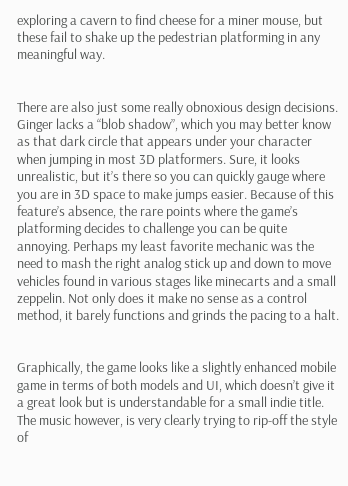exploring a cavern to find cheese for a miner mouse, but these fail to shake up the pedestrian platforming in any meaningful way.


There are also just some really obnoxious design decisions. Ginger lacks a “blob shadow”, which you may better know as that dark circle that appears under your character when jumping in most 3D platformers. Sure, it looks unrealistic, but it’s there so you can quickly gauge where you are in 3D space to make jumps easier. Because of this feature’s absence, the rare points where the game’s platforming decides to challenge you can be quite annoying. Perhaps my least favorite mechanic was the need to mash the right analog stick up and down to move vehicles found in various stages like minecarts and a small zeppelin. Not only does it make no sense as a control method, it barely functions and grinds the pacing to a halt.


Graphically, the game looks like a slightly enhanced mobile game in terms of both models and UI, which doesn’t give it a great look but is understandable for a small indie title. The music however, is very clearly trying to rip-off the style of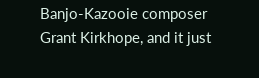Banjo-Kazooie composer Grant Kirkhope, and it just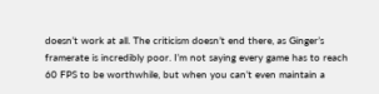doesn’t work at all. The criticism doesn’t end there, as Ginger’s framerate is incredibly poor. I’m not saying every game has to reach 60 FPS to be worthwhile, but when you can’t even maintain a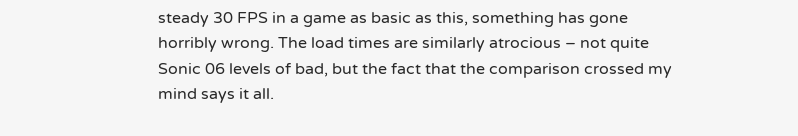steady 30 FPS in a game as basic as this, something has gone horribly wrong. The load times are similarly atrocious – not quite Sonic 06 levels of bad, but the fact that the comparison crossed my mind says it all.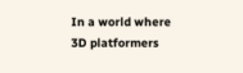In a world where 3D platformers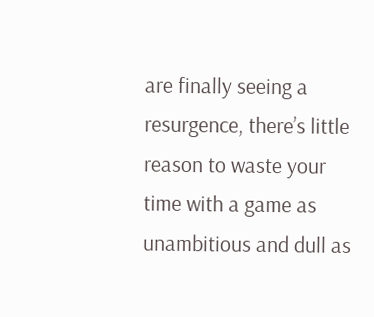are finally seeing a resurgence, there’s little reason to waste your time with a game as unambitious and dull as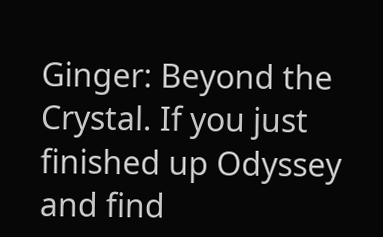Ginger: Beyond the Crystal. If you just finished up Odyssey and find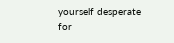yourself desperate for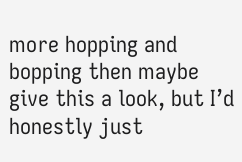more hopping and bopping then maybe give this a look, but I’d honestly just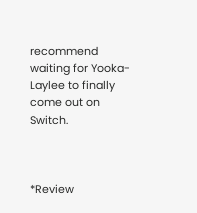recommend waiting for Yooka-Laylee to finally come out on Switch.



*Review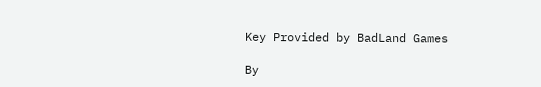Key Provided by BadLand Games

By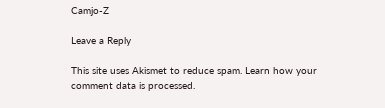Camjo-Z

Leave a Reply

This site uses Akismet to reduce spam. Learn how your comment data is processed.